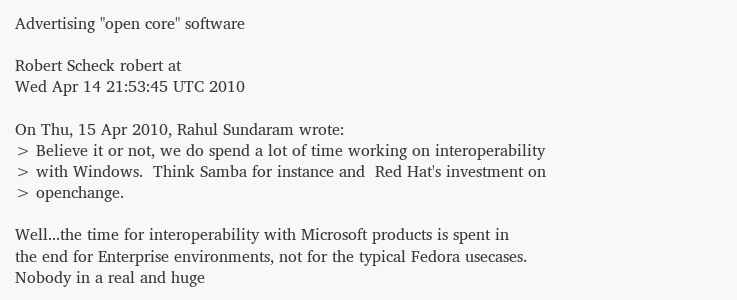Advertising "open core" software

Robert Scheck robert at
Wed Apr 14 21:53:45 UTC 2010

On Thu, 15 Apr 2010, Rahul Sundaram wrote:
> Believe it or not, we do spend a lot of time working on interoperability
> with Windows.  Think Samba for instance and  Red Hat's investment on
> openchange.

Well...the time for interoperability with Microsoft products is spent in
the end for Enterprise environments, not for the typical Fedora usecases.
Nobody in a real and huge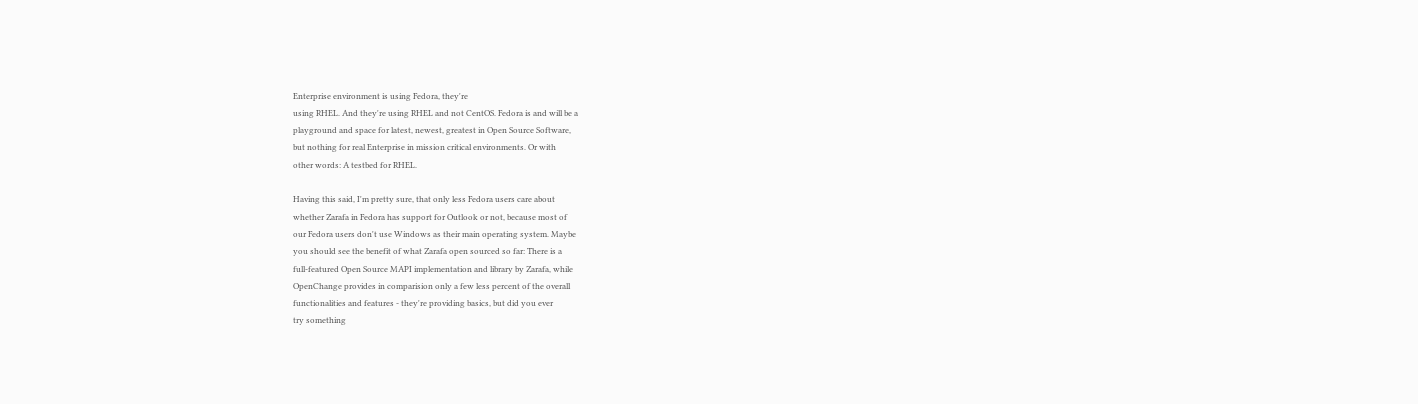Enterprise environment is using Fedora, they're
using RHEL. And they're using RHEL and not CentOS. Fedora is and will be a
playground and space for latest, newest, greatest in Open Source Software,
but nothing for real Enterprise in mission critical environments. Or with
other words: A testbed for RHEL.

Having this said, I'm pretty sure, that only less Fedora users care about
whether Zarafa in Fedora has support for Outlook or not, because most of
our Fedora users don't use Windows as their main operating system. Maybe
you should see the benefit of what Zarafa open sourced so far: There is a
full-featured Open Source MAPI implementation and library by Zarafa, while
OpenChange provides in comparision only a few less percent of the overall
functionalities and features - they're providing basics, but did you ever
try something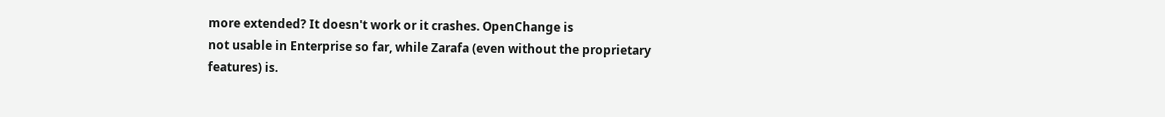more extended? It doesn't work or it crashes. OpenChange is
not usable in Enterprise so far, while Zarafa (even without the proprietary
features) is.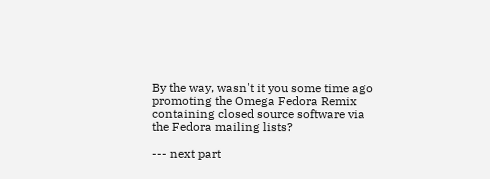By the way, wasn't it you some time ago promoting the Omega Fedora Remix
containing closed source software via the Fedora mailing lists?

--- next part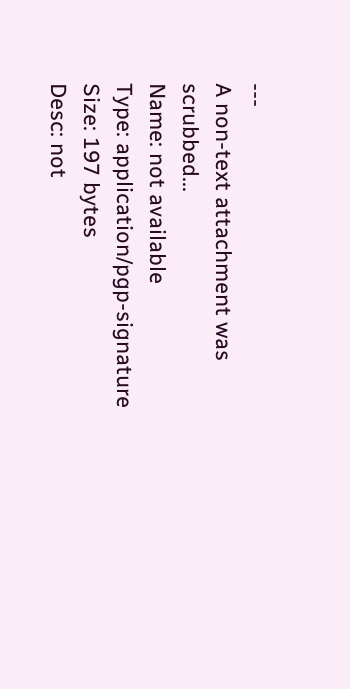---
A non-text attachment was scrubbed...
Name: not available
Type: application/pgp-signature
Size: 197 bytes
Desc: not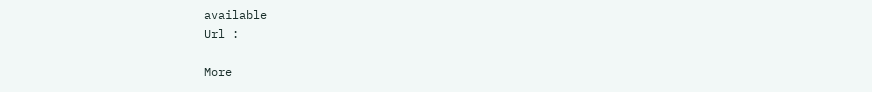available
Url :

More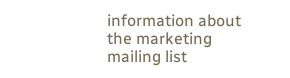information about the marketing mailing list